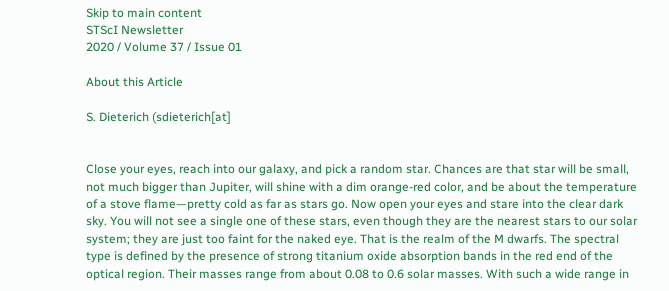Skip to main content
STScI Newsletter
2020 / Volume 37 / Issue 01

About this Article

S. Dieterich (sdieterich[at]


Close your eyes, reach into our galaxy, and pick a random star. Chances are that star will be small, not much bigger than Jupiter, will shine with a dim orange-red color, and be about the temperature of a stove flame—pretty cold as far as stars go. Now open your eyes and stare into the clear dark sky. You will not see a single one of these stars, even though they are the nearest stars to our solar system; they are just too faint for the naked eye. That is the realm of the M dwarfs. The spectral type is defined by the presence of strong titanium oxide absorption bands in the red end of the optical region. Their masses range from about 0.08 to 0.6 solar masses. With such a wide range in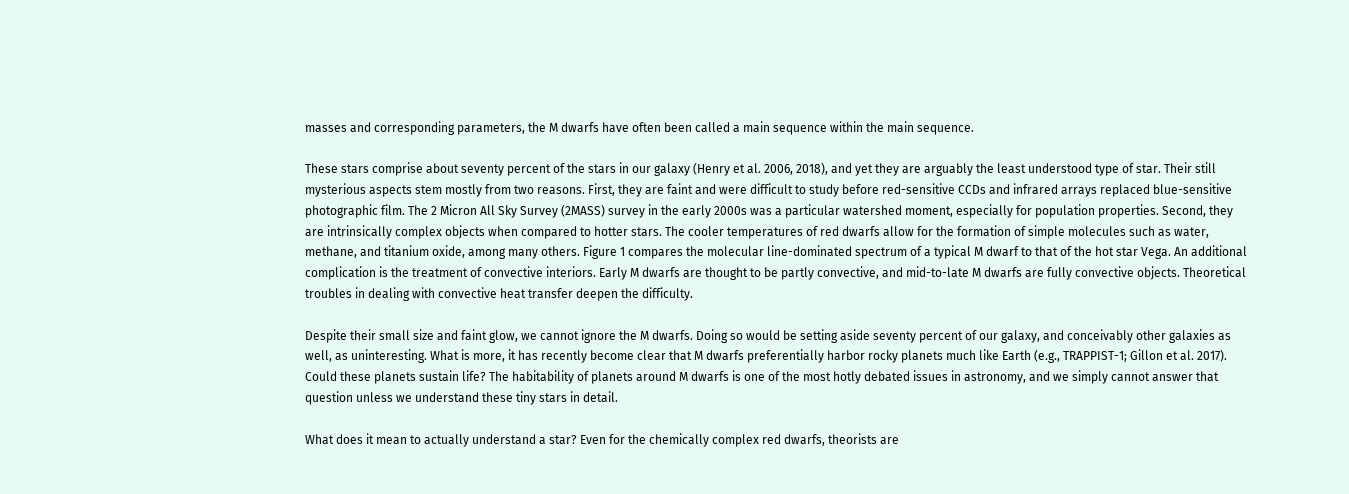masses and corresponding parameters, the M dwarfs have often been called a main sequence within the main sequence.

These stars comprise about seventy percent of the stars in our galaxy (Henry et al. 2006, 2018), and yet they are arguably the least understood type of star. Their still mysterious aspects stem mostly from two reasons. First, they are faint and were difficult to study before red-sensitive CCDs and infrared arrays replaced blue-sensitive photographic film. The 2 Micron All Sky Survey (2MASS) survey in the early 2000s was a particular watershed moment, especially for population properties. Second, they are intrinsically complex objects when compared to hotter stars. The cooler temperatures of red dwarfs allow for the formation of simple molecules such as water, methane, and titanium oxide, among many others. Figure 1 compares the molecular line-dominated spectrum of a typical M dwarf to that of the hot star Vega. An additional complication is the treatment of convective interiors. Early M dwarfs are thought to be partly convective, and mid-to-late M dwarfs are fully convective objects. Theoretical troubles in dealing with convective heat transfer deepen the difficulty.

Despite their small size and faint glow, we cannot ignore the M dwarfs. Doing so would be setting aside seventy percent of our galaxy, and conceivably other galaxies as well, as uninteresting. What is more, it has recently become clear that M dwarfs preferentially harbor rocky planets much like Earth (e.g., TRAPPIST-1; Gillon et al. 2017). Could these planets sustain life? The habitability of planets around M dwarfs is one of the most hotly debated issues in astronomy, and we simply cannot answer that question unless we understand these tiny stars in detail.

What does it mean to actually understand a star? Even for the chemically complex red dwarfs, theorists are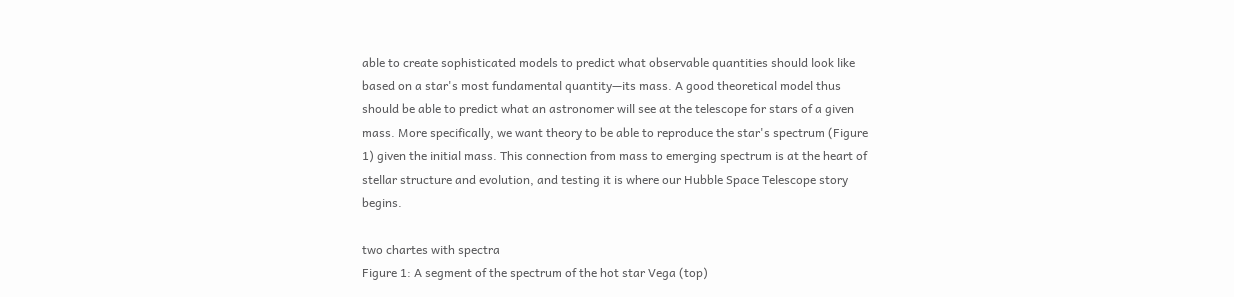able to create sophisticated models to predict what observable quantities should look like based on a star's most fundamental quantity—its mass. A good theoretical model thus should be able to predict what an astronomer will see at the telescope for stars of a given mass. More specifically, we want theory to be able to reproduce the star's spectrum (Figure 1) given the initial mass. This connection from mass to emerging spectrum is at the heart of stellar structure and evolution, and testing it is where our Hubble Space Telescope story begins.

two chartes with spectra
Figure 1: A segment of the spectrum of the hot star Vega (top)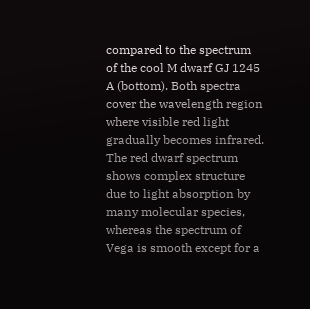compared to the spectrum of the cool M dwarf GJ 1245 A (bottom). Both spectra cover the wavelength region where visible red light gradually becomes infrared. The red dwarf spectrum shows complex structure due to light absorption by many molecular species, whereas the spectrum of Vega is smooth except for a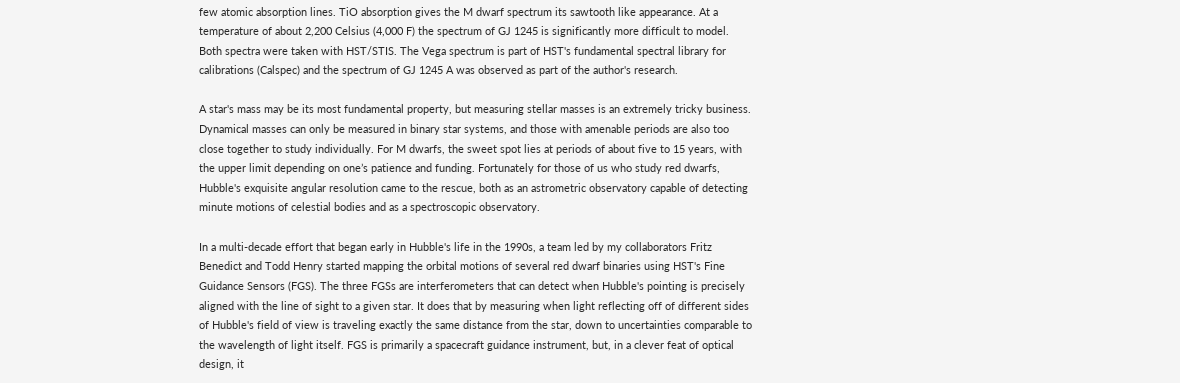few atomic absorption lines. TiO absorption gives the M dwarf spectrum its sawtooth like appearance. At a temperature of about 2,200 Celsius (4,000 F) the spectrum of GJ 1245 is significantly more difficult to model. Both spectra were taken with HST/STIS. The Vega spectrum is part of HST's fundamental spectral library for calibrations (Calspec) and the spectrum of GJ 1245 A was observed as part of the author's research.

A star's mass may be its most fundamental property, but measuring stellar masses is an extremely tricky business. Dynamical masses can only be measured in binary star systems, and those with amenable periods are also too close together to study individually. For M dwarfs, the sweet spot lies at periods of about five to 15 years, with the upper limit depending on one’s patience and funding. Fortunately for those of us who study red dwarfs, Hubble's exquisite angular resolution came to the rescue, both as an astrometric observatory capable of detecting minute motions of celestial bodies and as a spectroscopic observatory.

In a multi-decade effort that began early in Hubble's life in the 1990s, a team led by my collaborators Fritz Benedict and Todd Henry started mapping the orbital motions of several red dwarf binaries using HST's Fine Guidance Sensors (FGS). The three FGSs are interferometers that can detect when Hubble's pointing is precisely aligned with the line of sight to a given star. It does that by measuring when light reflecting off of different sides of Hubble's field of view is traveling exactly the same distance from the star, down to uncertainties comparable to the wavelength of light itself. FGS is primarily a spacecraft guidance instrument, but, in a clever feat of optical design, it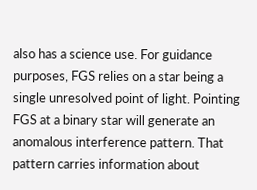also has a science use. For guidance purposes, FGS relies on a star being a single unresolved point of light. Pointing FGS at a binary star will generate an anomalous interference pattern. That pattern carries information about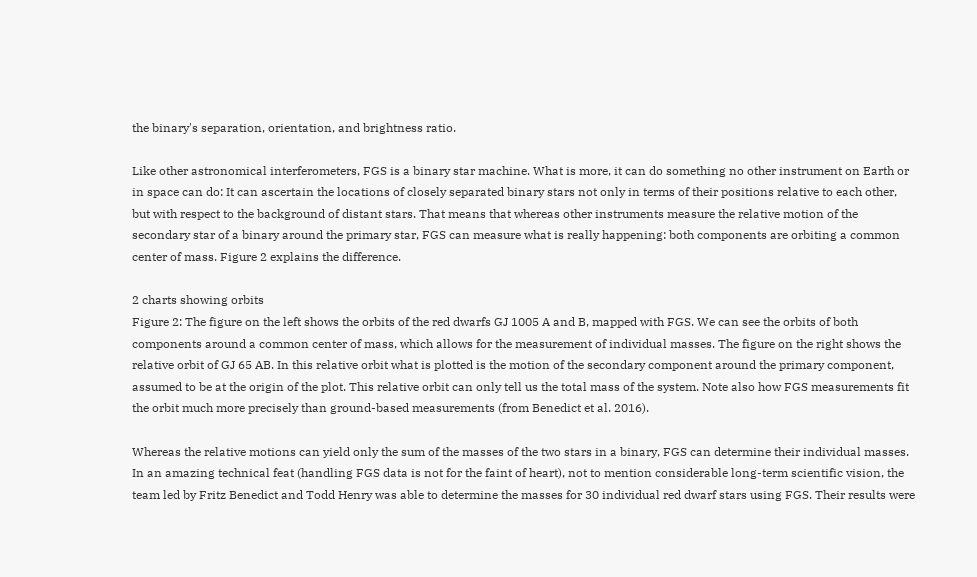the binary's separation, orientation, and brightness ratio.

Like other astronomical interferometers, FGS is a binary star machine. What is more, it can do something no other instrument on Earth or in space can do: It can ascertain the locations of closely separated binary stars not only in terms of their positions relative to each other, but with respect to the background of distant stars. That means that whereas other instruments measure the relative motion of the secondary star of a binary around the primary star, FGS can measure what is really happening: both components are orbiting a common center of mass. Figure 2 explains the difference.

2 charts showing orbits
Figure 2: The figure on the left shows the orbits of the red dwarfs GJ 1005 A and B, mapped with FGS. We can see the orbits of both components around a common center of mass, which allows for the measurement of individual masses. The figure on the right shows the relative orbit of GJ 65 AB. In this relative orbit what is plotted is the motion of the secondary component around the primary component, assumed to be at the origin of the plot. This relative orbit can only tell us the total mass of the system. Note also how FGS measurements fit the orbit much more precisely than ground-based measurements (from Benedict et al. 2016).

Whereas the relative motions can yield only the sum of the masses of the two stars in a binary, FGS can determine their individual masses. In an amazing technical feat (handling FGS data is not for the faint of heart), not to mention considerable long-term scientific vision, the team led by Fritz Benedict and Todd Henry was able to determine the masses for 30 individual red dwarf stars using FGS. Their results were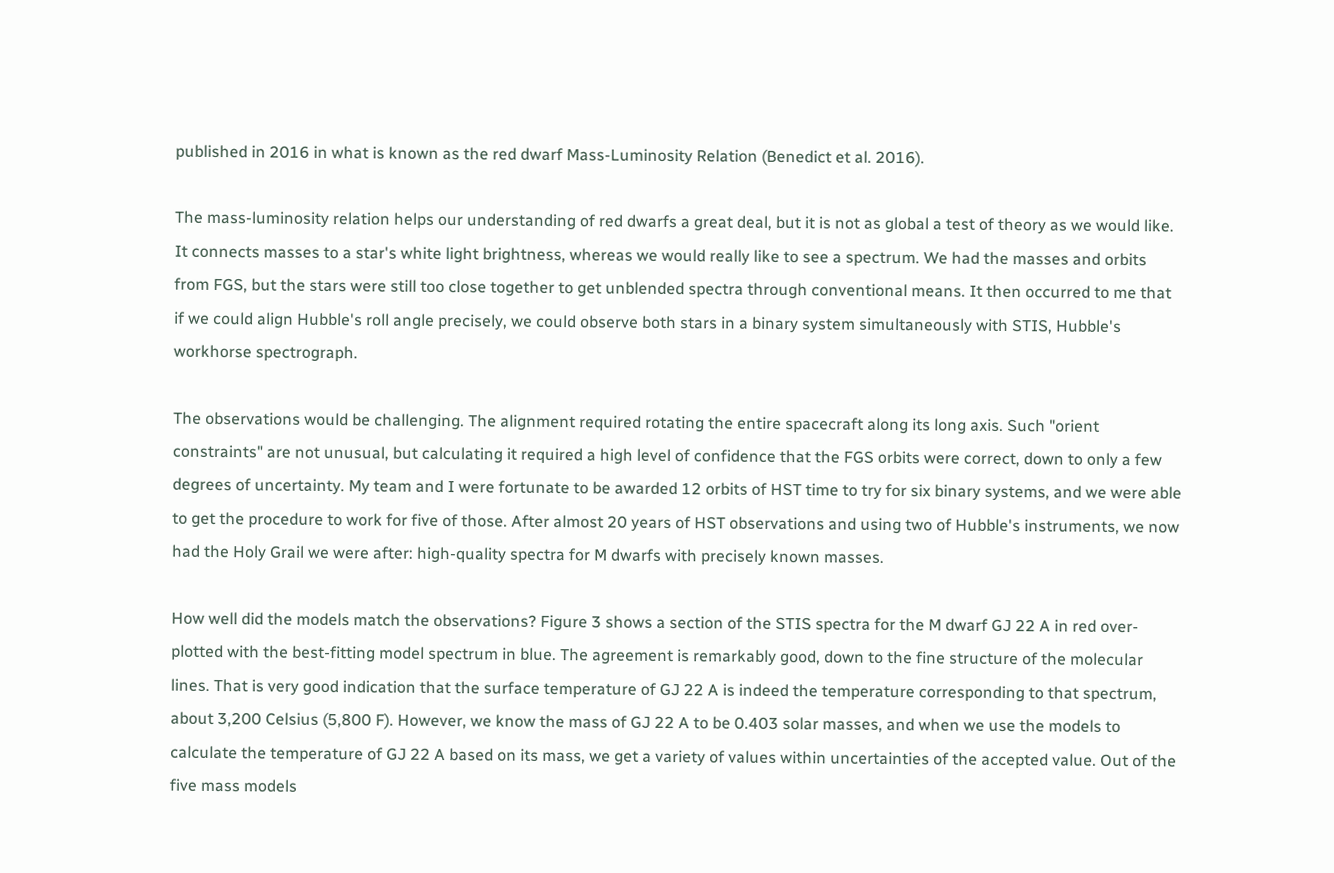published in 2016 in what is known as the red dwarf Mass-Luminosity Relation (Benedict et al. 2016).

The mass-luminosity relation helps our understanding of red dwarfs a great deal, but it is not as global a test of theory as we would like. It connects masses to a star's white light brightness, whereas we would really like to see a spectrum. We had the masses and orbits from FGS, but the stars were still too close together to get unblended spectra through conventional means. It then occurred to me that if we could align Hubble's roll angle precisely, we could observe both stars in a binary system simultaneously with STIS, Hubble's workhorse spectrograph.

The observations would be challenging. The alignment required rotating the entire spacecraft along its long axis. Such "orient constraints" are not unusual, but calculating it required a high level of confidence that the FGS orbits were correct, down to only a few degrees of uncertainty. My team and I were fortunate to be awarded 12 orbits of HST time to try for six binary systems, and we were able to get the procedure to work for five of those. After almost 20 years of HST observations and using two of Hubble's instruments, we now had the Holy Grail we were after: high-quality spectra for M dwarfs with precisely known masses.

How well did the models match the observations? Figure 3 shows a section of the STIS spectra for the M dwarf GJ 22 A in red over-plotted with the best-fitting model spectrum in blue. The agreement is remarkably good, down to the fine structure of the molecular lines. That is very good indication that the surface temperature of GJ 22 A is indeed the temperature corresponding to that spectrum, about 3,200 Celsius (5,800 F). However, we know the mass of GJ 22 A to be 0.403 solar masses, and when we use the models to calculate the temperature of GJ 22 A based on its mass, we get a variety of values within uncertainties of the accepted value. Out of the five mass models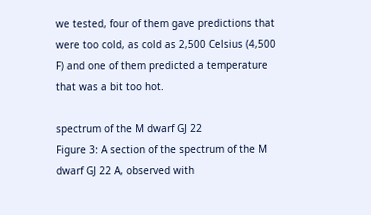we tested, four of them gave predictions that were too cold, as cold as 2,500 Celsius (4,500 F) and one of them predicted a temperature that was a bit too hot.

spectrum of the M dwarf GJ 22
Figure 3: A section of the spectrum of the M dwarf GJ 22 A, observed with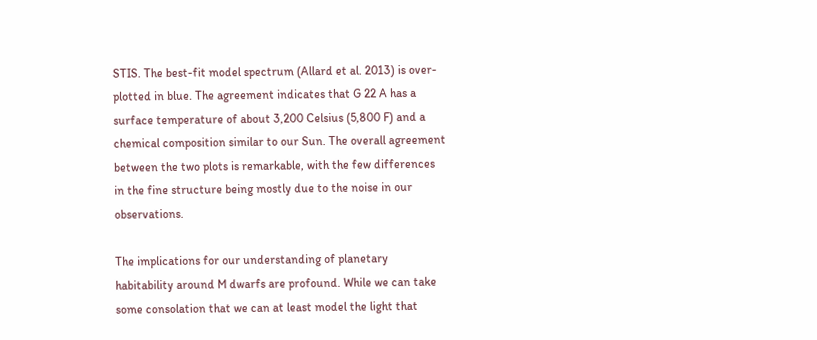STIS. The best-fit model spectrum (Allard et al. 2013) is over-plotted in blue. The agreement indicates that G 22 A has a surface temperature of about 3,200 Celsius (5,800 F) and a chemical composition similar to our Sun. The overall agreement between the two plots is remarkable, with the few differences in the fine structure being mostly due to the noise in our observations.

The implications for our understanding of planetary habitability around M dwarfs are profound. While we can take some consolation that we can at least model the light that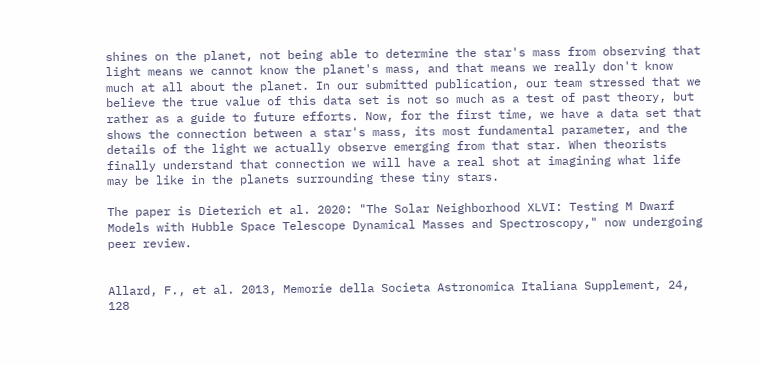shines on the planet, not being able to determine the star's mass from observing that light means we cannot know the planet's mass, and that means we really don't know much at all about the planet. In our submitted publication, our team stressed that we believe the true value of this data set is not so much as a test of past theory, but rather as a guide to future efforts. Now, for the first time, we have a data set that shows the connection between a star's mass, its most fundamental parameter, and the details of the light we actually observe emerging from that star. When theorists finally understand that connection we will have a real shot at imagining what life may be like in the planets surrounding these tiny stars.

The paper is Dieterich et al. 2020: "The Solar Neighborhood XLVI: Testing M Dwarf Models with Hubble Space Telescope Dynamical Masses and Spectroscopy," now undergoing peer review.


Allard, F., et al. 2013, Memorie della Societa Astronomica Italiana Supplement, 24, 128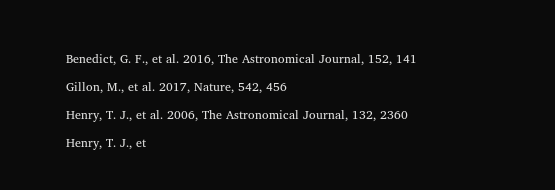Benedict, G. F., et al. 2016, The Astronomical Journal, 152, 141

Gillon, M., et al. 2017, Nature, 542, 456

Henry, T. J., et al. 2006, The Astronomical Journal, 132, 2360

Henry, T. J., et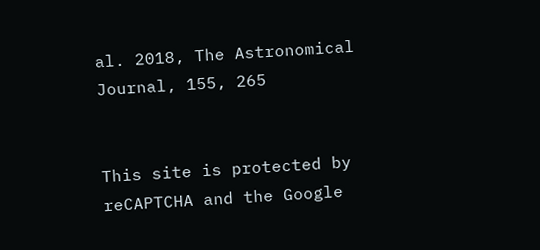al. 2018, The Astronomical Journal, 155, 265


This site is protected by reCAPTCHA and the Google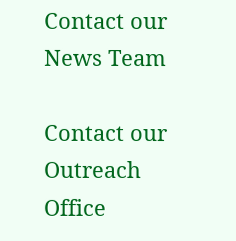Contact our News Team

Contact our Outreach Office